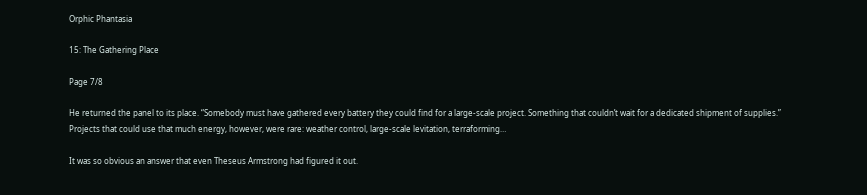Orphic Phantasia

15: The Gathering Place

Page 7/8

He returned the panel to its place. “Somebody must have gathered every battery they could find for a large-scale project. Something that couldn’t wait for a dedicated shipment of supplies.” Projects that could use that much energy, however, were rare: weather control, large-scale levitation, terraforming…

It was so obvious an answer that even Theseus Armstrong had figured it out.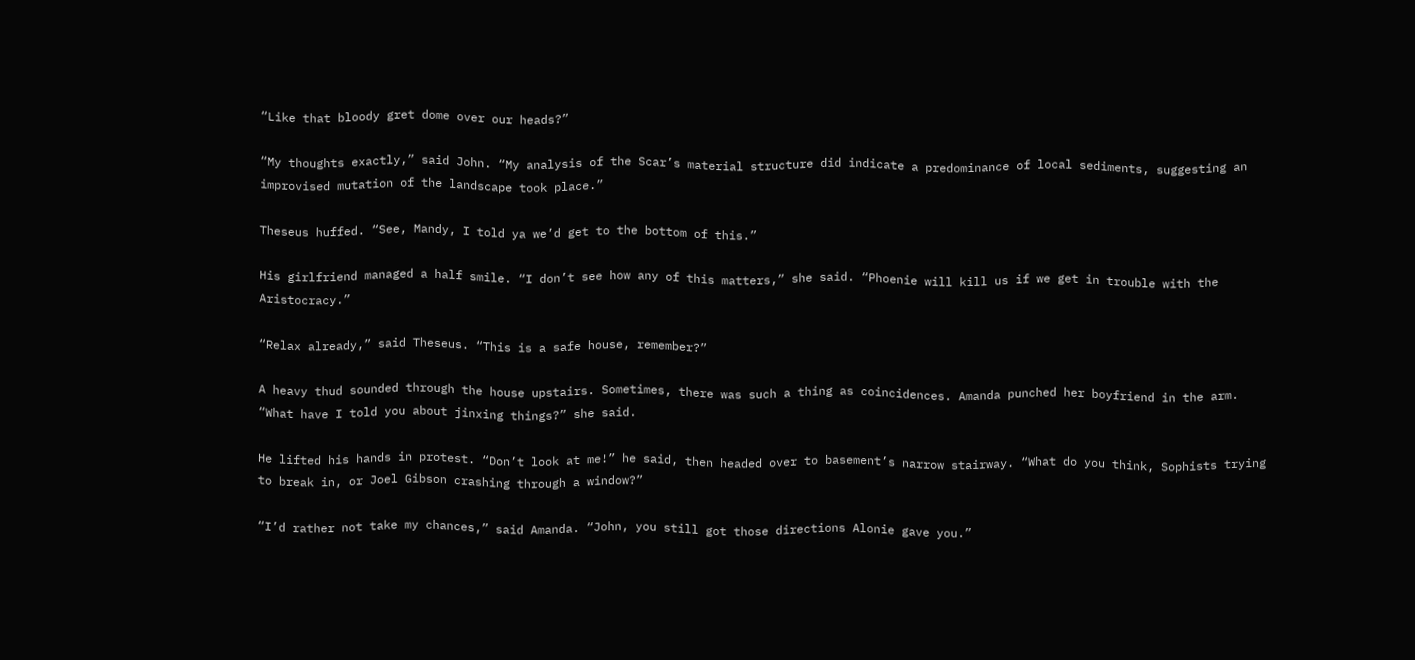“Like that bloody gret dome over our heads?”

“My thoughts exactly,” said John. “My analysis of the Scar’s material structure did indicate a predominance of local sediments, suggesting an improvised mutation of the landscape took place.”

Theseus huffed. “See, Mandy, I told ya we’d get to the bottom of this.”

His girlfriend managed a half smile. “I don’t see how any of this matters,” she said. “Phoenie will kill us if we get in trouble with the Aristocracy.”

“Relax already,” said Theseus. “This is a safe house, remember?”

A heavy thud sounded through the house upstairs. Sometimes, there was such a thing as coincidences. Amanda punched her boyfriend in the arm. “What have I told you about jinxing things?” she said.

He lifted his hands in protest. “Don’t look at me!” he said, then headed over to basement’s narrow stairway. “What do you think, Sophists trying to break in, or Joel Gibson crashing through a window?”

“I’d rather not take my chances,” said Amanda. “John, you still got those directions Alonie gave you.”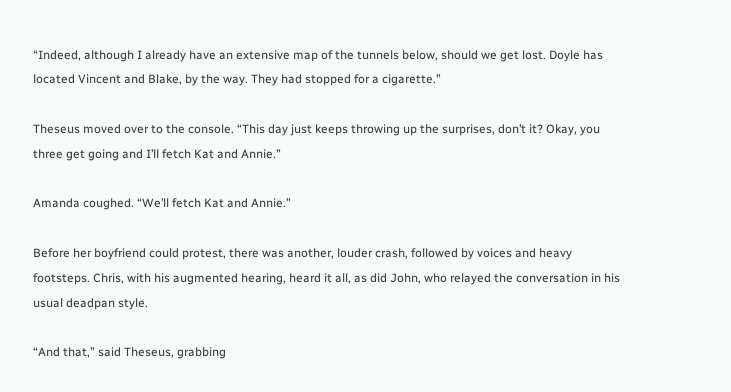“Indeed, although I already have an extensive map of the tunnels below, should we get lost. Doyle has located Vincent and Blake, by the way. They had stopped for a cigarette.”

Theseus moved over to the console. “This day just keeps throwing up the surprises, don’t it? Okay, you three get going and I’ll fetch Kat and Annie.”

Amanda coughed. “We’ll fetch Kat and Annie.”

Before her boyfriend could protest, there was another, louder crash, followed by voices and heavy footsteps. Chris, with his augmented hearing, heard it all, as did John, who relayed the conversation in his usual deadpan style.

“And that,” said Theseus, grabbing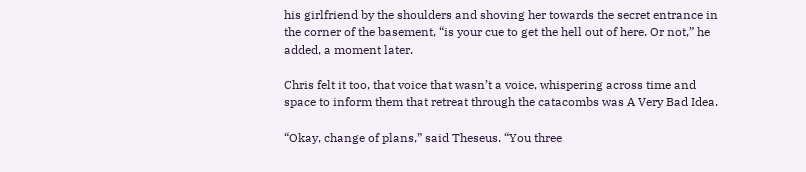his girlfriend by the shoulders and shoving her towards the secret entrance in the corner of the basement, “is your cue to get the hell out of here. Or not,” he added, a moment later.

Chris felt it too, that voice that wasn’t a voice, whispering across time and space to inform them that retreat through the catacombs was A Very Bad Idea.

“Okay, change of plans,” said Theseus. “You three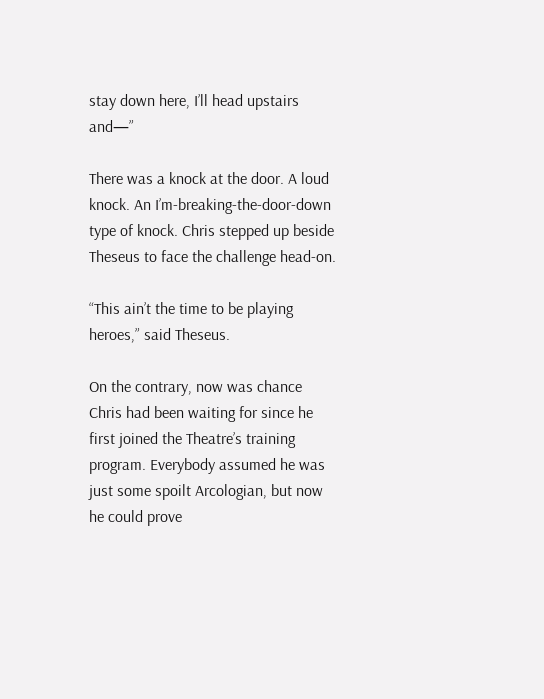stay down here, I’ll head upstairs and—”

There was a knock at the door. A loud knock. An I’m-breaking-the-door-down type of knock. Chris stepped up beside Theseus to face the challenge head-on.

“This ain’t the time to be playing heroes,” said Theseus.

On the contrary, now was chance Chris had been waiting for since he first joined the Theatre’s training program. Everybody assumed he was just some spoilt Arcologian, but now he could prove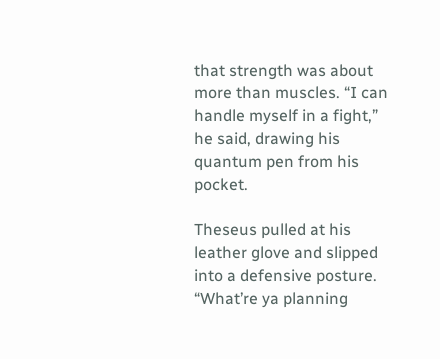that strength was about more than muscles. “I can handle myself in a fight,” he said, drawing his quantum pen from his pocket.

Theseus pulled at his leather glove and slipped into a defensive posture. “What’re ya planning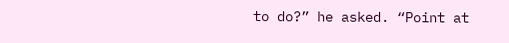to do?” he asked. “Point at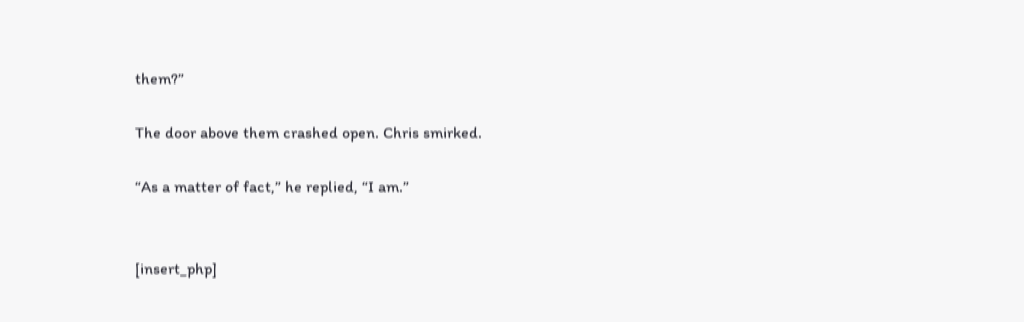them?”

The door above them crashed open. Chris smirked.

“As a matter of fact,” he replied, “I am.”


[insert_php]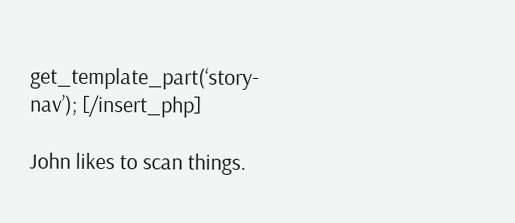get_template_part(‘story-nav’); [/insert_php]

John likes to scan things.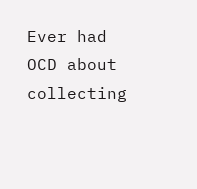Ever had OCD about collecting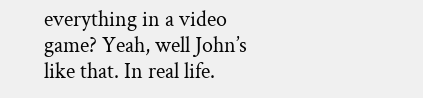everything in a video game? Yeah, well John’s like that. In real life.